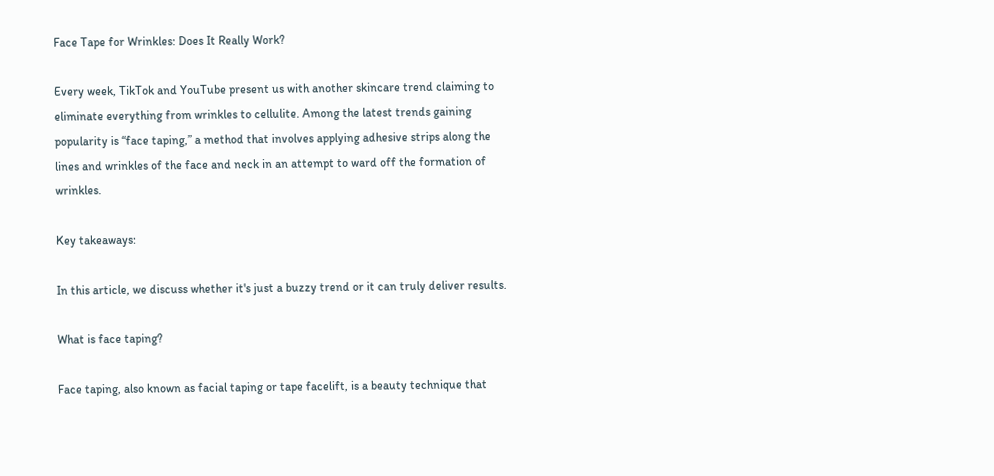Face Tape for Wrinkles: Does It Really Work?

Every week, TikTok and YouTube present us with another skincare trend claiming to eliminate everything from wrinkles to cellulite. Among the latest trends gaining popularity is “face taping,” a method that involves applying adhesive strips along the lines and wrinkles of the face and neck in an attempt to ward off the formation of wrinkles.

Key takeaways:

In this article, we discuss whether it's just a buzzy trend or it can truly deliver results.

What is face taping?

Face taping, also known as facial taping or tape facelift, is a beauty technique that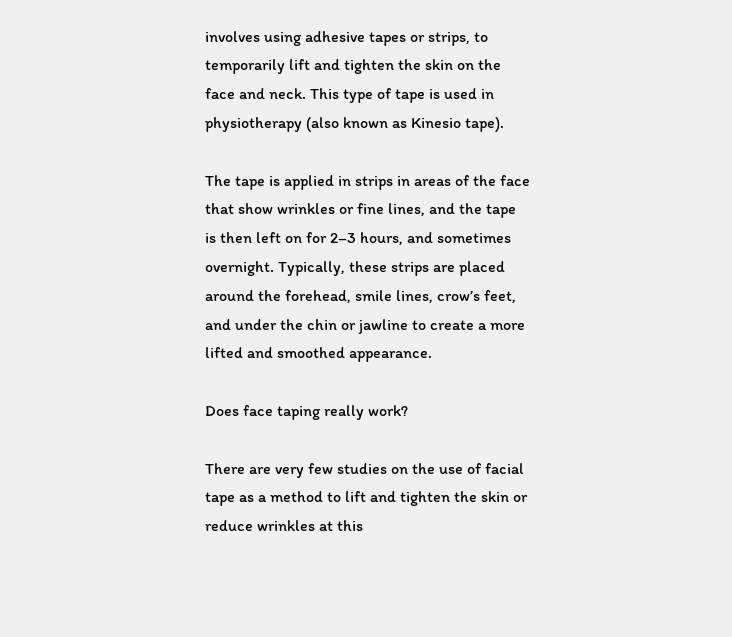involves using adhesive tapes or strips, to temporarily lift and tighten the skin on the face and neck. This type of tape is used in physiotherapy (also known as Kinesio tape).

The tape is applied in strips in areas of the face that show wrinkles or fine lines, and the tape is then left on for 2–3 hours, and sometimes overnight. Typically, these strips are placed around the forehead, smile lines, crow’s feet, and under the chin or jawline to create a more lifted and smoothed appearance.

Does face taping really work?

There are very few studies on the use of facial tape as a method to lift and tighten the skin or reduce wrinkles at this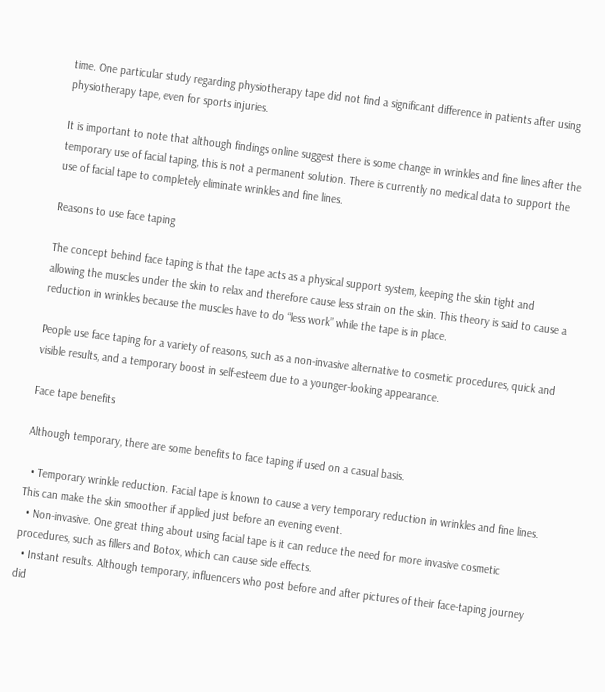time. One particular study regarding physiotherapy tape did not find a significant difference in patients after using physiotherapy tape, even for sports injuries.

It is important to note that although findings online suggest there is some change in wrinkles and fine lines after the temporary use of facial taping, this is not a permanent solution. There is currently no medical data to support the use of facial tape to completely eliminate wrinkles and fine lines.

Reasons to use face taping

The concept behind face taping is that the tape acts as a physical support system, keeping the skin tight and allowing the muscles under the skin to relax and therefore cause less strain on the skin. This theory is said to cause a reduction in wrinkles because the muscles have to do “less work” while the tape is in place.

People use face taping for a variety of reasons, such as a non-invasive alternative to cosmetic procedures, quick and visible results, and a temporary boost in self-esteem due to a younger-looking appearance.

Face tape benefits

Although temporary, there are some benefits to face taping if used on a casual basis.

  • Temporary wrinkle reduction. Facial tape is known to cause a very temporary reduction in wrinkles and fine lines. This can make the skin smoother if applied just before an evening event.
  • Non-invasive. One great thing about using facial tape is it can reduce the need for more invasive cosmetic procedures, such as fillers and Botox, which can cause side effects.
  • Instant results. Although temporary, influencers who post before and after pictures of their face-taping journey did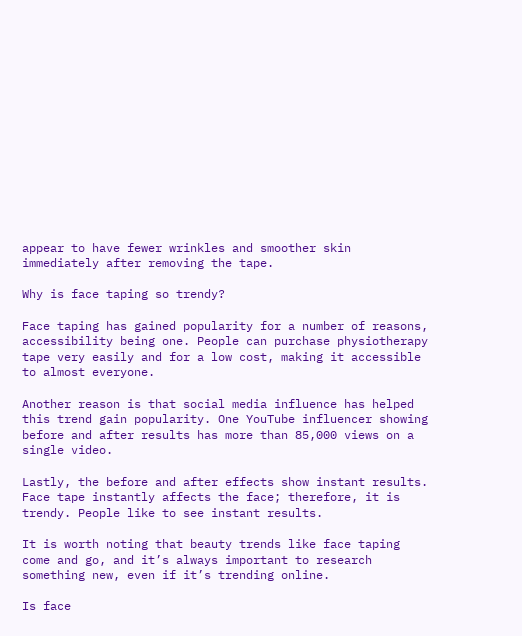appear to have fewer wrinkles and smoother skin immediately after removing the tape.

Why is face taping so trendy?

Face taping has gained popularity for a number of reasons, accessibility being one. People can purchase physiotherapy tape very easily and for a low cost, making it accessible to almost everyone.

Another reason is that social media influence has helped this trend gain popularity. One YouTube influencer showing before and after results has more than 85,000 views on a single video.

Lastly, the before and after effects show instant results. Face tape instantly affects the face; therefore, it is trendy. People like to see instant results.

It is worth noting that beauty trends like face taping come and go, and it’s always important to research something new, even if it’s trending online.

Is face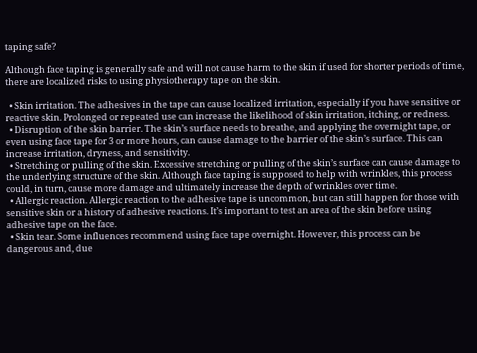taping safe?

Although face taping is generally safe and will not cause harm to the skin if used for shorter periods of time, there are localized risks to using physiotherapy tape on the skin.

  • Skin irritation. The adhesives in the tape can cause localized irritation, especially if you have sensitive or reactive skin. Prolonged or repeated use can increase the likelihood of skin irritation, itching, or redness.
  • Disruption of the skin barrier. The skin’s surface needs to breathe, and applying the overnight tape, or even using face tape for 3 or more hours, can cause damage to the barrier of the skin’s surface. This can increase irritation, dryness, and sensitivity.
  • Stretching or pulling of the skin. Excessive stretching or pulling of the skin’s surface can cause damage to the underlying structure of the skin. Although face taping is supposed to help with wrinkles, this process could, in turn, cause more damage and ultimately increase the depth of wrinkles over time.
  • Allergic reaction. Allergic reaction to the adhesive tape is uncommon, but can still happen for those with sensitive skin or a history of adhesive reactions. It’s important to test an area of the skin before using adhesive tape on the face.
  • Skin tear. Some influences recommend using face tape overnight. However, this process can be dangerous and, due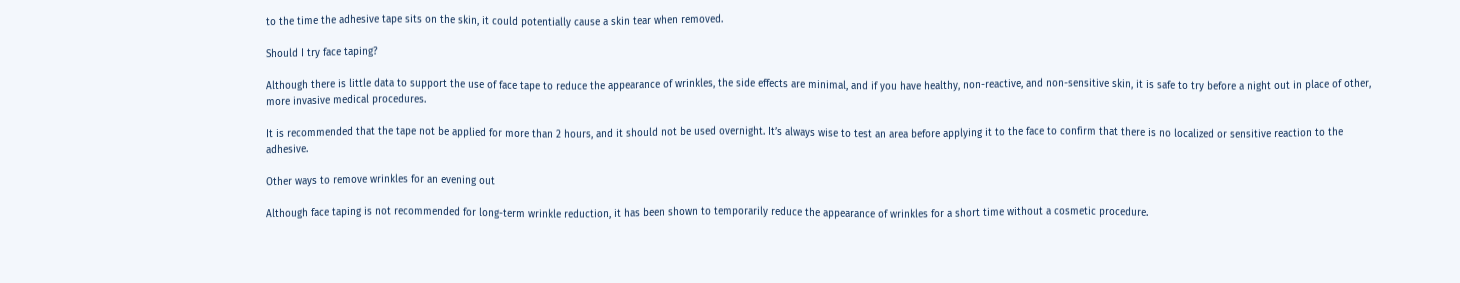to the time the adhesive tape sits on the skin, it could potentially cause a skin tear when removed.

Should I try face taping?

Although there is little data to support the use of face tape to reduce the appearance of wrinkles, the side effects are minimal, and if you have healthy, non-reactive, and non-sensitive skin, it is safe to try before a night out in place of other, more invasive medical procedures.

It is recommended that the tape not be applied for more than 2 hours, and it should not be used overnight. It’s always wise to test an area before applying it to the face to confirm that there is no localized or sensitive reaction to the adhesive.

Other ways to remove wrinkles for an evening out

Although face taping is not recommended for long-term wrinkle reduction, it has been shown to temporarily reduce the appearance of wrinkles for a short time without a cosmetic procedure.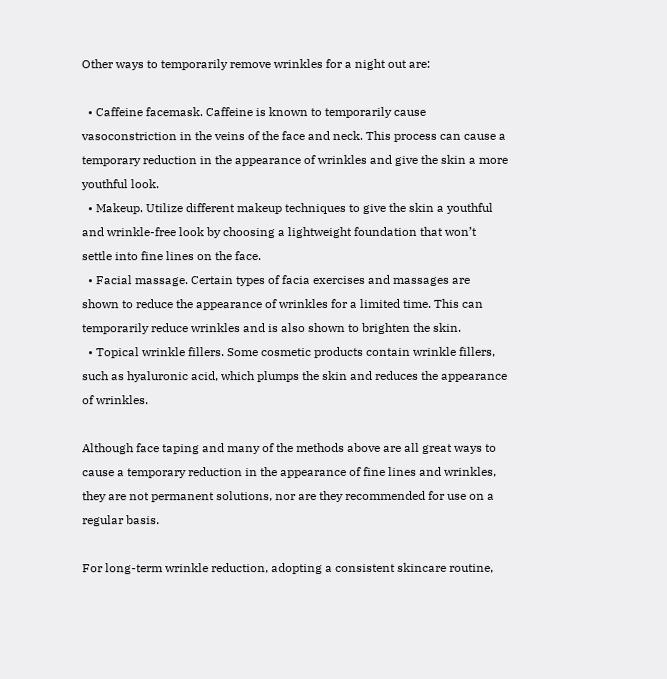Other ways to temporarily remove wrinkles for a night out are:

  • Caffeine facemask. Caffeine is known to temporarily cause vasoconstriction in the veins of the face and neck. This process can cause a temporary reduction in the appearance of wrinkles and give the skin a more youthful look.
  • Makeup. Utilize different makeup techniques to give the skin a youthful and wrinkle-free look by choosing a lightweight foundation that won’t settle into fine lines on the face.
  • Facial massage. Certain types of facia exercises and massages are shown to reduce the appearance of wrinkles for a limited time. This can temporarily reduce wrinkles and is also shown to brighten the skin.
  • Topical wrinkle fillers. Some cosmetic products contain wrinkle fillers, such as hyaluronic acid, which plumps the skin and reduces the appearance of wrinkles.

Although face taping and many of the methods above are all great ways to cause a temporary reduction in the appearance of fine lines and wrinkles, they are not permanent solutions, nor are they recommended for use on a regular basis.

For long-term wrinkle reduction, adopting a consistent skincare routine,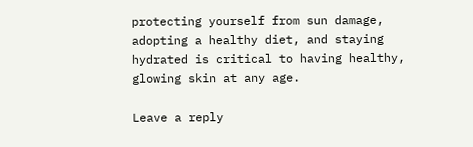protecting yourself from sun damage, adopting a healthy diet, and staying hydrated is critical to having healthy, glowing skin at any age.

Leave a reply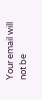Your email will not be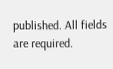published. All fields are required.